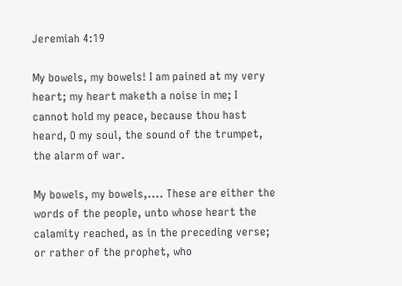Jeremiah 4:19

My bowels, my bowels! I am pained at my very heart; my heart maketh a noise in me; I cannot hold my peace, because thou hast heard, O my soul, the sound of the trumpet, the alarm of war.

My bowels, my bowels,.... These are either the words of the people, unto whose heart the calamity reached, as in the preceding verse; or rather of the prophet, who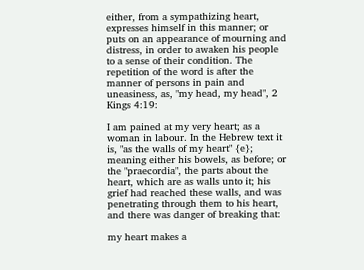either, from a sympathizing heart, expresses himself in this manner; or puts on an appearance of mourning and distress, in order to awaken his people to a sense of their condition. The repetition of the word is after the manner of persons in pain and uneasiness, as, "my head, my head", 2 Kings 4:19:

I am pained at my very heart; as a woman in labour. In the Hebrew text it is, "as the walls of my heart" {e}; meaning either his bowels, as before; or the "praecordia", the parts about the heart, which are as walls unto it; his grief had reached these walls, and was penetrating through them to his heart, and there was danger of breaking that:

my heart makes a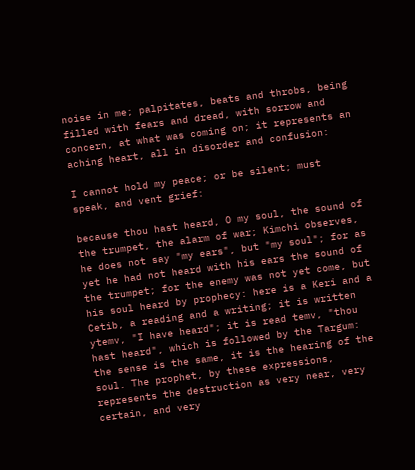noise in me; palpitates, beats and throbs, being filled with fears and dread, with sorrow and concern, at what was coming on; it represents an aching heart, all in disorder and confusion:

I cannot hold my peace; or be silent; must speak, and vent grief:

because thou hast heard, O my soul, the sound of the trumpet, the alarm of war; Kimchi observes, he does not say "my ears", but "my soul"; for as yet he had not heard with his ears the sound of the trumpet; for the enemy was not yet come, but his soul heard by prophecy: here is a Keri and a Cetib, a reading and a writing; it is written ytemv, "I have heard"; it is read temv, "thou hast heard", which is followed by the Targum: the sense is the same, it is the hearing of the soul. The prophet, by these expressions, represents the destruction as very near, very certain, and very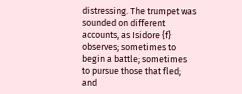distressing. The trumpet was sounded on different accounts, as Isidore {f} observes; sometimes to begin a battle; sometimes to pursue those that fled; and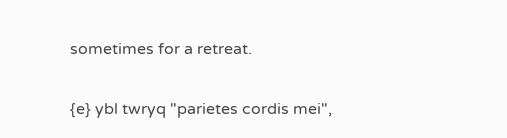sometimes for a retreat.

{e} ybl twryq "parietes cordis mei",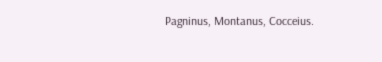Pagninus, Montanus, Cocceius.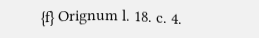{f} Orignum l. 18. c. 4.